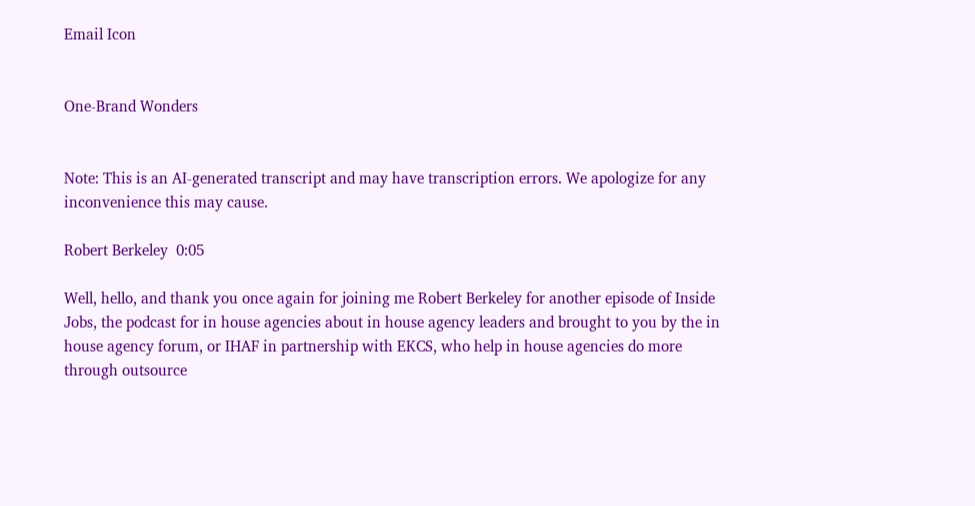Email Icon


One-Brand Wonders


Note: This is an AI-generated transcript and may have transcription errors. We apologize for any inconvenience this may cause.

Robert Berkeley  0:05

Well, hello, and thank you once again for joining me Robert Berkeley for another episode of Inside Jobs, the podcast for in house agencies about in house agency leaders and brought to you by the in house agency forum, or IHAF in partnership with EKCS, who help in house agencies do more through outsource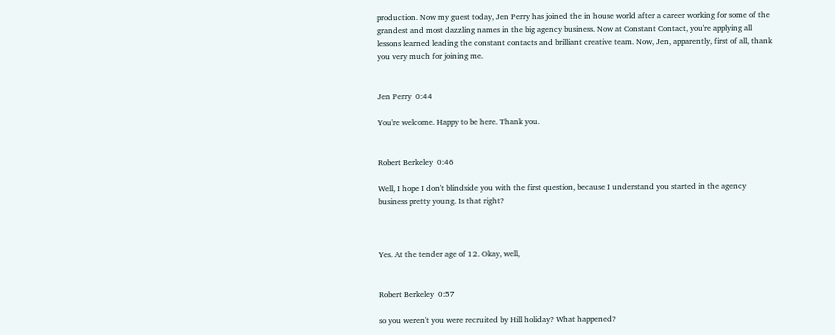production. Now my guest today, Jen Perry has joined the in house world after a career working for some of the grandest and most dazzling names in the big agency business. Now at Constant Contact, you're applying all lessons learned leading the constant contacts and brilliant creative team. Now, Jen, apparently, first of all, thank you very much for joining me.


Jen Perry  0:44

You're welcome. Happy to be here. Thank you.


Robert Berkeley  0:46

Well, I hope I don't blindside you with the first question, because I understand you started in the agency business pretty young. Is that right?



Yes. At the tender age of 12. Okay, well,


Robert Berkeley  0:57

so you weren't you were recruited by Hill holiday? What happened?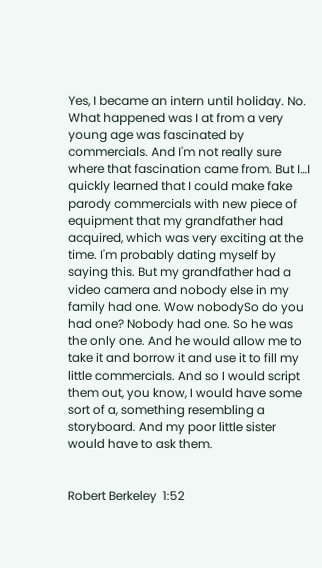Yes, I became an intern until holiday. No. What happened was I at from a very young age was fascinated by commercials. And I'm not really sure where that fascination came from. But I…I quickly learned that I could make fake parody commercials with new piece of equipment that my grandfather had acquired, which was very exciting at the time. I'm probably dating myself by saying this. But my grandfather had a video camera and nobody else in my family had one. Wow nobodySo do you had one? Nobody had one. So he was the only one. And he would allow me to take it and borrow it and use it to fill my little commercials. And so I would script them out, you know, I would have some sort of a, something resembling a storyboard. And my poor little sister would have to ask them.


Robert Berkeley  1:52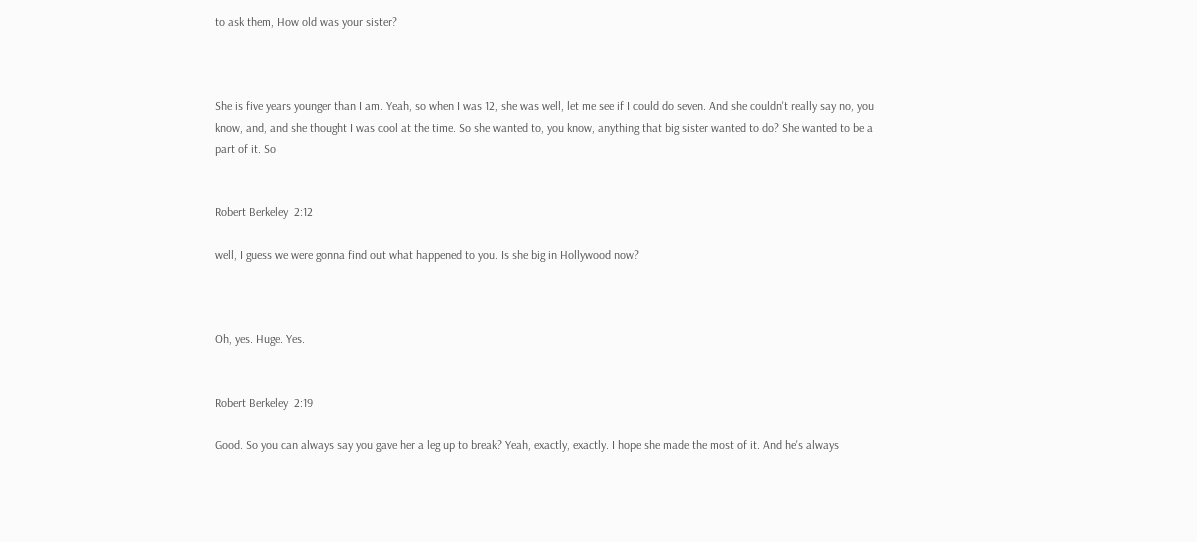to ask them, How old was your sister?



She is five years younger than I am. Yeah, so when I was 12, she was well, let me see if I could do seven. And she couldn't really say no, you know, and, and she thought I was cool at the time. So she wanted to, you know, anything that big sister wanted to do? She wanted to be a part of it. So


Robert Berkeley  2:12

well, I guess we were gonna find out what happened to you. Is she big in Hollywood now?



Oh, yes. Huge. Yes.


Robert Berkeley  2:19

Good. So you can always say you gave her a leg up to break? Yeah, exactly, exactly. I hope she made the most of it. And he's always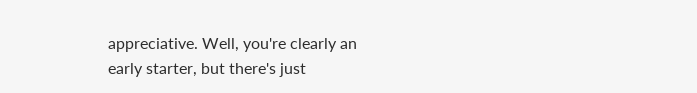appreciative. Well, you're clearly an early starter, but there's just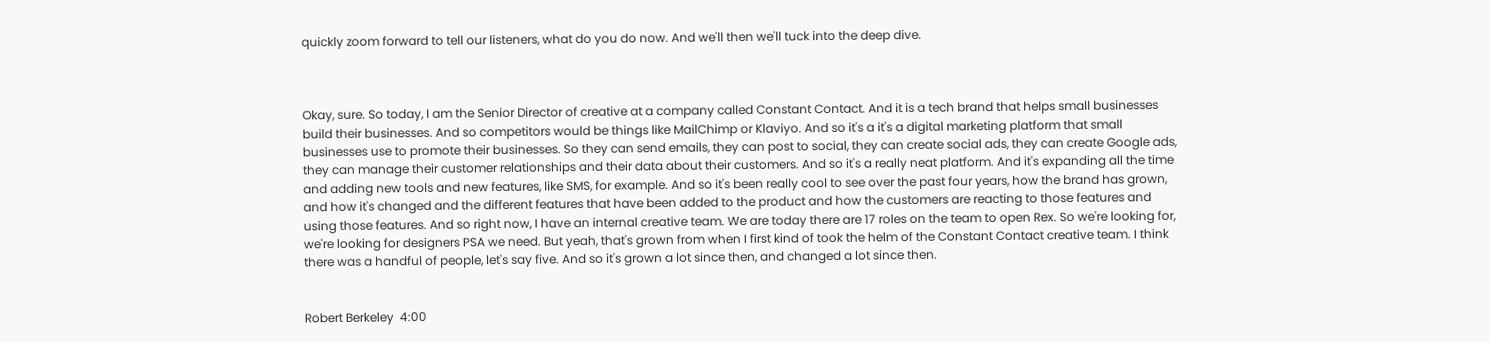quickly zoom forward to tell our listeners, what do you do now. And we'll then we'll tuck into the deep dive.



Okay, sure. So today, I am the Senior Director of creative at a company called Constant Contact. And it is a tech brand that helps small businesses build their businesses. And so competitors would be things like MailChimp or Klaviyo. And so it's a it's a digital marketing platform that small businesses use to promote their businesses. So they can send emails, they can post to social, they can create social ads, they can create Google ads, they can manage their customer relationships and their data about their customers. And so it's a really neat platform. And it's expanding all the time and adding new tools and new features, like SMS, for example. And so it's been really cool to see over the past four years, how the brand has grown, and how it's changed and the different features that have been added to the product and how the customers are reacting to those features and using those features. And so right now, I have an internal creative team. We are today there are 17 roles on the team to open Rex. So we're looking for, we're looking for designers PSA we need. But yeah, that's grown from when I first kind of took the helm of the Constant Contact creative team. I think there was a handful of people, let's say five. And so it's grown a lot since then, and changed a lot since then.


Robert Berkeley  4:00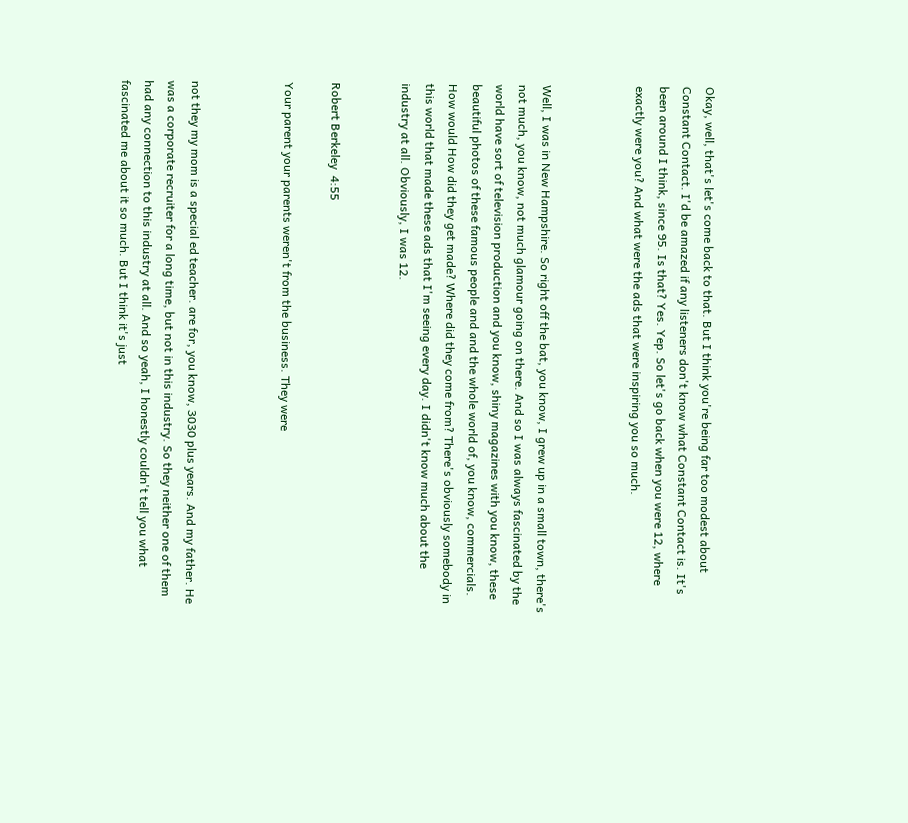Okay, well, that's let's come back to that. But I think you're being far too modest about Constant Contact. I'd be amazed if any listeners don't know what Constant Contact is. It's been around I think, since 95. Is that? Yes. Yep. So let's go back when you were 12, where exactly were you? And what were the ads that were inspiring you so much.



Well, I was in New Hampshire. So right off the bat, you know, I grew up in a small town, there's not much, you know, not much glamour going on there. And so I was always fascinated by the world have sort of television production and you know, shiny magazines with you know, these beautiful photos of these famous people and and the whole world of, you know, commercials. How would How did they get made? Where did they come from? There's obviously somebody in this world that made these ads that I'm seeing every day. I didn't know much about the industry at all. Obviously, I was 12.


Robert Berkeley  4:55

Your parent your parents weren't from the business. They were



not they my mom is a special ed teacher. are for, you know, 3030 plus years. And my father. He was a corporate recruiter for a long time, but not in this industry. So they neither one of them had any connection to this industry at all. And so yeah, I honestly couldn't tell you what fascinated me about it so much. But I think it's just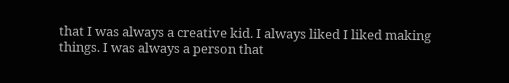that I was always a creative kid. I always liked I liked making things. I was always a person that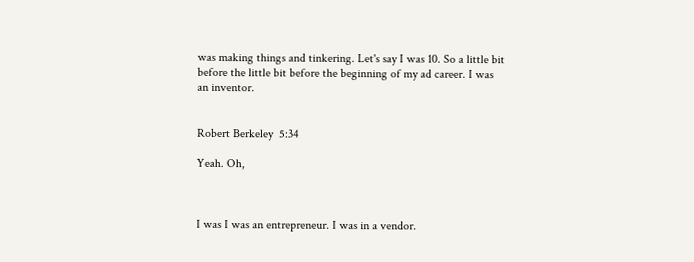was making things and tinkering. Let's say I was 10. So a little bit before the little bit before the beginning of my ad career. I was an inventor.


Robert Berkeley  5:34

Yeah. Oh,



I was I was an entrepreneur. I was in a vendor.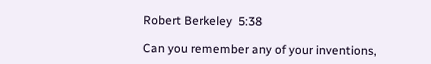Robert Berkeley  5:38

Can you remember any of your inventions,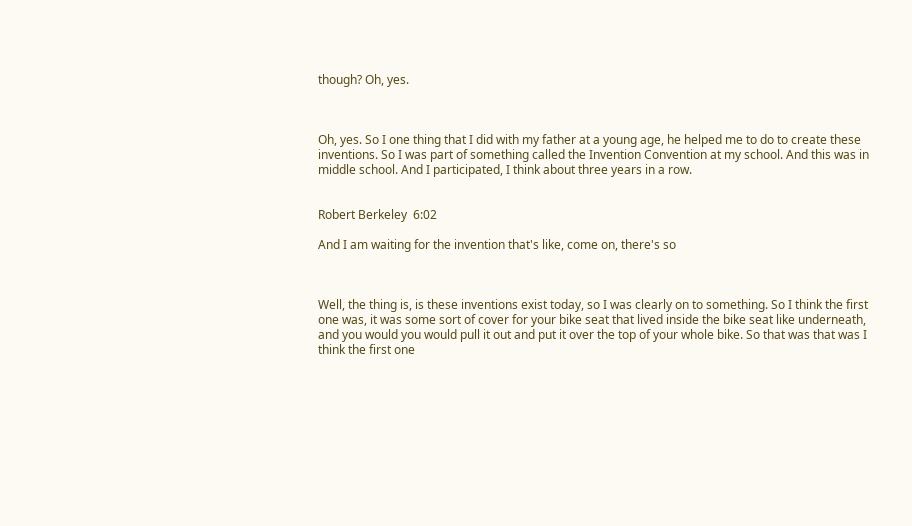though? Oh, yes.



Oh, yes. So I one thing that I did with my father at a young age, he helped me to do to create these inventions. So I was part of something called the Invention Convention at my school. And this was in middle school. And I participated, I think about three years in a row.


Robert Berkeley  6:02

And I am waiting for the invention that's like, come on, there's so



Well, the thing is, is these inventions exist today, so I was clearly on to something. So I think the first one was, it was some sort of cover for your bike seat that lived inside the bike seat like underneath, and you would you would pull it out and put it over the top of your whole bike. So that was that was I think the first one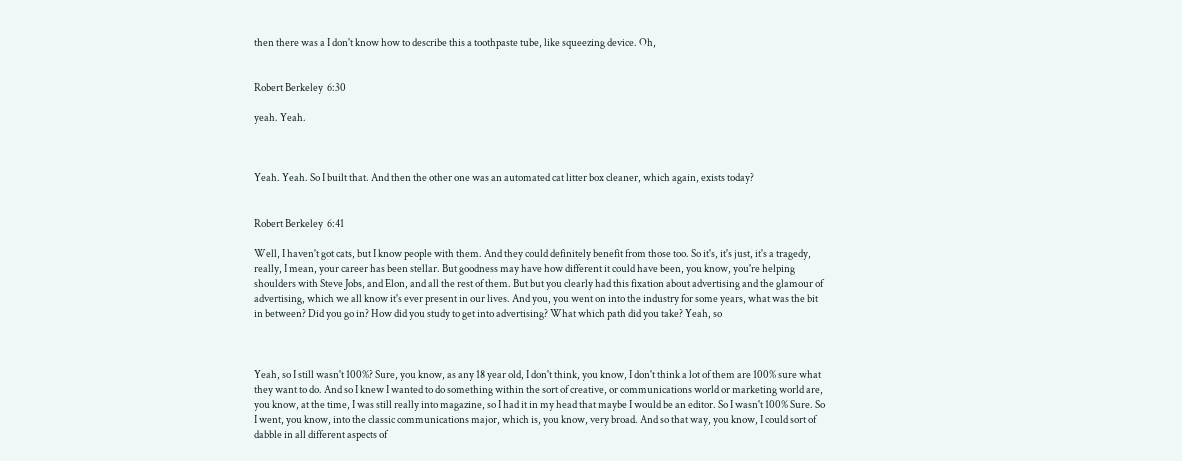then there was a I don't know how to describe this a toothpaste tube, like squeezing device. Oh,


Robert Berkeley  6:30

yeah. Yeah.



Yeah. Yeah. So I built that. And then the other one was an automated cat litter box cleaner, which again, exists today?


Robert Berkeley  6:41

Well, I haven't got cats, but I know people with them. And they could definitely benefit from those too. So it's, it's just, it's a tragedy, really, I mean, your career has been stellar. But goodness may have how different it could have been, you know, you're helping shoulders with Steve Jobs, and Elon, and all the rest of them. But but you clearly had this fixation about advertising and the glamour of advertising, which we all know it's ever present in our lives. And you, you went on into the industry for some years, what was the bit in between? Did you go in? How did you study to get into advertising? What which path did you take? Yeah, so



Yeah, so I still wasn't 100%? Sure, you know, as any 18 year old, I don't think, you know, I don't think a lot of them are 100% sure what they want to do. And so I knew I wanted to do something within the sort of creative, or communications world or marketing world are, you know, at the time, I was still really into magazine, so I had it in my head that maybe I would be an editor. So I wasn't 100% Sure. So I went, you know, into the classic communications major, which is, you know, very broad. And so that way, you know, I could sort of dabble in all different aspects of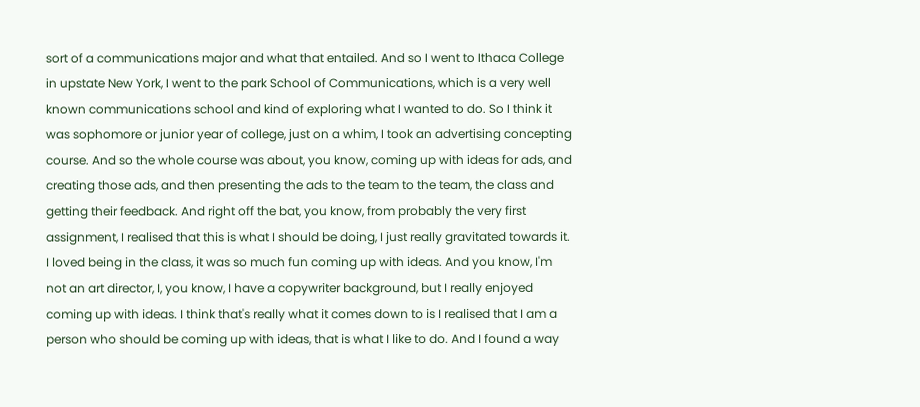sort of a communications major and what that entailed. And so I went to Ithaca College in upstate New York, I went to the park School of Communications, which is a very well known communications school and kind of exploring what I wanted to do. So I think it was sophomore or junior year of college, just on a whim, I took an advertising concepting course. And so the whole course was about, you know, coming up with ideas for ads, and creating those ads, and then presenting the ads to the team to the team, the class and getting their feedback. And right off the bat, you know, from probably the very first assignment, I realised that this is what I should be doing, I just really gravitated towards it. I loved being in the class, it was so much fun coming up with ideas. And you know, I'm not an art director, I, you know, I have a copywriter background, but I really enjoyed coming up with ideas. I think that's really what it comes down to is I realised that I am a person who should be coming up with ideas, that is what I like to do. And I found a way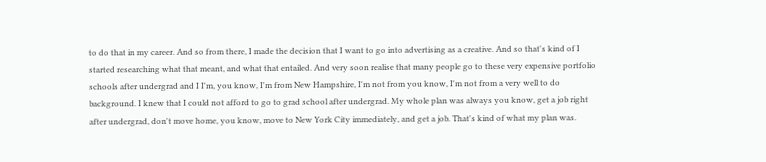to do that in my career. And so from there, I made the decision that I want to go into advertising as a creative. And so that's kind of I started researching what that meant, and what that entailed. And very soon realise that many people go to these very expensive portfolio schools after undergrad and I I'm, you know, I'm from New Hampshire, I'm not from you know, I'm not from a very well to do background. I knew that I could not afford to go to grad school after undergrad. My whole plan was always you know, get a job right after undergrad, don't move home, you know, move to New York City immediately, and get a job. That's kind of what my plan was.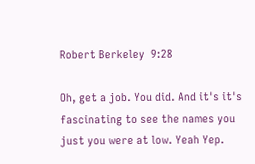Robert Berkeley  9:28

Oh, get a job. You did. And it's it's fascinating to see the names you just you were at low. Yeah Yep.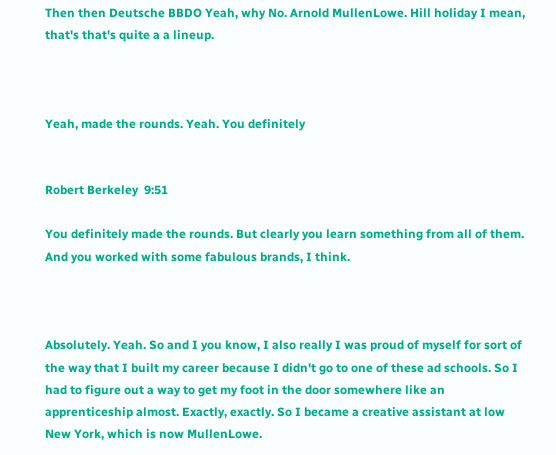Then then Deutsche BBDO Yeah, why No. Arnold MullenLowe. Hill holiday I mean, that's that's quite a a lineup.



Yeah, made the rounds. Yeah. You definitely


Robert Berkeley  9:51

You definitely made the rounds. But clearly you learn something from all of them. And you worked with some fabulous brands, I think.



Absolutely. Yeah. So and I you know, I also really I was proud of myself for sort of the way that I built my career because I didn't go to one of these ad schools. So I had to figure out a way to get my foot in the door somewhere like an apprenticeship almost. Exactly, exactly. So I became a creative assistant at low New York, which is now MullenLowe.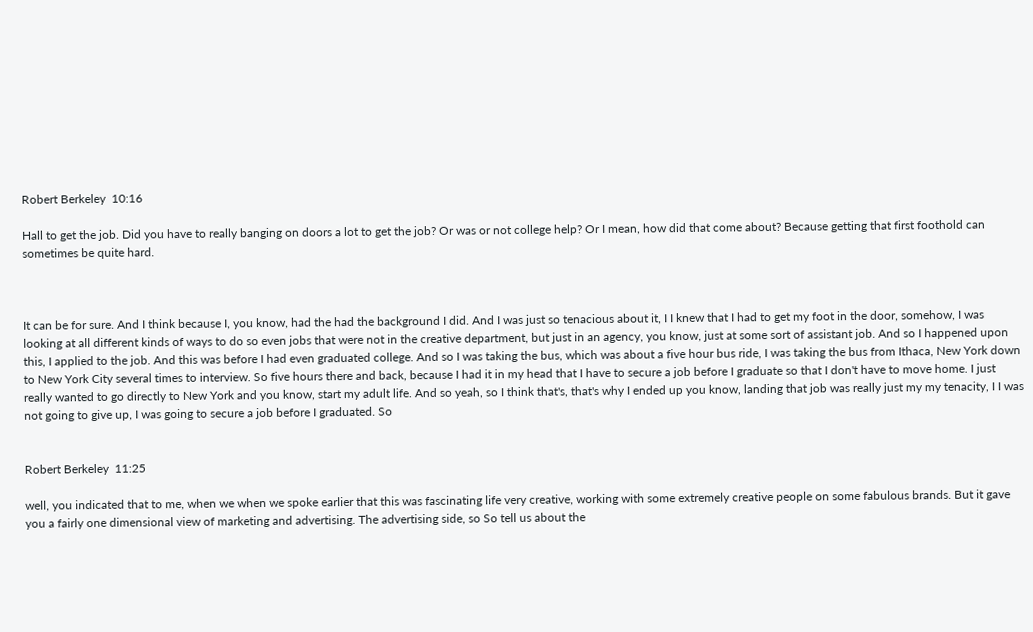Robert Berkeley  10:16

Hall to get the job. Did you have to really banging on doors a lot to get the job? Or was or not college help? Or I mean, how did that come about? Because getting that first foothold can sometimes be quite hard.



It can be for sure. And I think because I, you know, had the had the background I did. And I was just so tenacious about it, I I knew that I had to get my foot in the door, somehow, I was looking at all different kinds of ways to do so even jobs that were not in the creative department, but just in an agency, you know, just at some sort of assistant job. And so I happened upon this, I applied to the job. And this was before I had even graduated college. And so I was taking the bus, which was about a five hour bus ride, I was taking the bus from Ithaca, New York down to New York City several times to interview. So five hours there and back, because I had it in my head that I have to secure a job before I graduate so that I don't have to move home. I just really wanted to go directly to New York and you know, start my adult life. And so yeah, so I think that's, that's why I ended up you know, landing that job was really just my my tenacity, I I was not going to give up, I was going to secure a job before I graduated. So


Robert Berkeley  11:25

well, you indicated that to me, when we when we spoke earlier that this was fascinating life very creative, working with some extremely creative people on some fabulous brands. But it gave you a fairly one dimensional view of marketing and advertising. The advertising side, so So tell us about the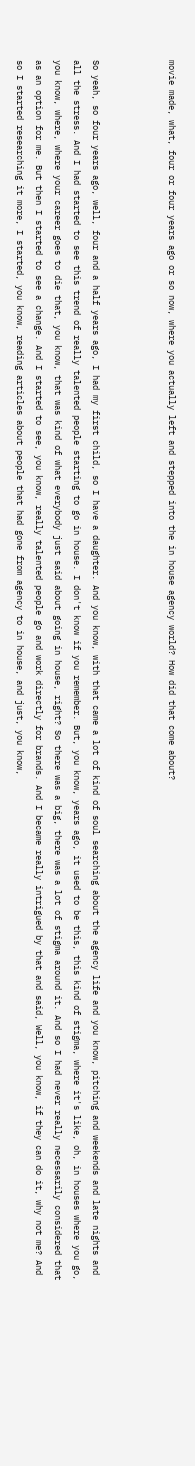movie made, what, four or four years ago or so now, where you actually left and stepped into the in house agency world? How did that come about?



So yeah, so four years ago, well, four and a half years ago, I had my first child, so I have a daughter. And you know, with that came a lot of kind of soul searching about the agency life and you know, pitching and weekends and late nights and all the stress. And I had started to see this trend of really talented people starting to go in house. I don't know if you remember. But, you know, years ago, it used to be this, this kind of stigma, where it's like, oh, in houses where you go, you know, where, where your career goes to die that, you know, that was kind of what everybody just said about going in house, right? So there was a big, there was a lot of stigma around it. And so I had never really necessarily considered that as an option for me. But then I started to see a change. And I started to see, you know, really talented people go and work directly for brands. And I became really intrigued by that and said, Well, you know, if they can do it, why not me? And so I started researching it more, I started, you know, reading articles about people that had gone from agency to in house, and just, you know,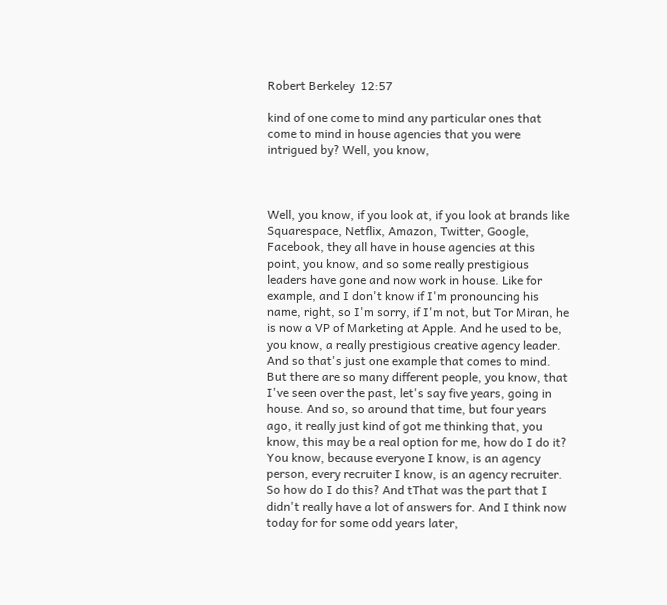Robert Berkeley  12:57

kind of one come to mind any particular ones that come to mind in house agencies that you were intrigued by? Well, you know,



Well, you know, if you look at, if you look at brands like Squarespace, Netflix, Amazon, Twitter, Google, Facebook, they all have in house agencies at this point, you know, and so some really prestigious leaders have gone and now work in house. Like for example, and I don't know if I'm pronouncing his name, right, so I'm sorry, if I'm not, but Tor Miran, he is now a VP of Marketing at Apple. And he used to be, you know, a really prestigious creative agency leader. And so that's just one example that comes to mind. But there are so many different people, you know, that I've seen over the past, let's say five years, going in house. And so, so around that time, but four years ago, it really just kind of got me thinking that, you know, this may be a real option for me, how do I do it? You know, because everyone I know, is an agency person, every recruiter I know, is an agency recruiter. So how do I do this? And tThat was the part that I didn't really have a lot of answers for. And I think now today for for some odd years later,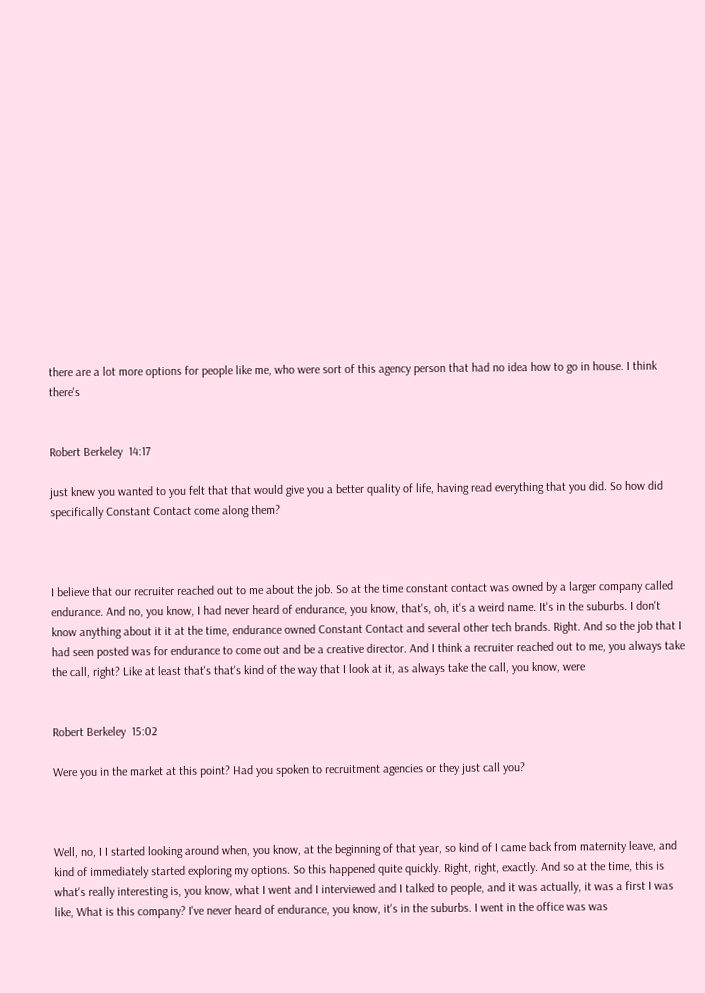there are a lot more options for people like me, who were sort of this agency person that had no idea how to go in house. I think there's


Robert Berkeley  14:17

just knew you wanted to you felt that that would give you a better quality of life, having read everything that you did. So how did specifically Constant Contact come along them?



I believe that our recruiter reached out to me about the job. So at the time constant contact was owned by a larger company called endurance. And no, you know, I had never heard of endurance, you know, that's, oh, it's a weird name. It's in the suburbs. I don't know anything about it it at the time, endurance owned Constant Contact and several other tech brands. Right. And so the job that I had seen posted was for endurance to come out and be a creative director. And I think a recruiter reached out to me, you always take the call, right? Like at least that's that's kind of the way that I look at it, as always take the call, you know, were


Robert Berkeley  15:02

Were you in the market at this point? Had you spoken to recruitment agencies or they just call you?



Well, no, I I started looking around when, you know, at the beginning of that year, so kind of I came back from maternity leave, and kind of immediately started exploring my options. So this happened quite quickly. Right, right, exactly. And so at the time, this is what's really interesting is, you know, what I went and I interviewed and I talked to people, and it was actually, it was a first I was like, What is this company? I've never heard of endurance, you know, it's in the suburbs. I went in the office was was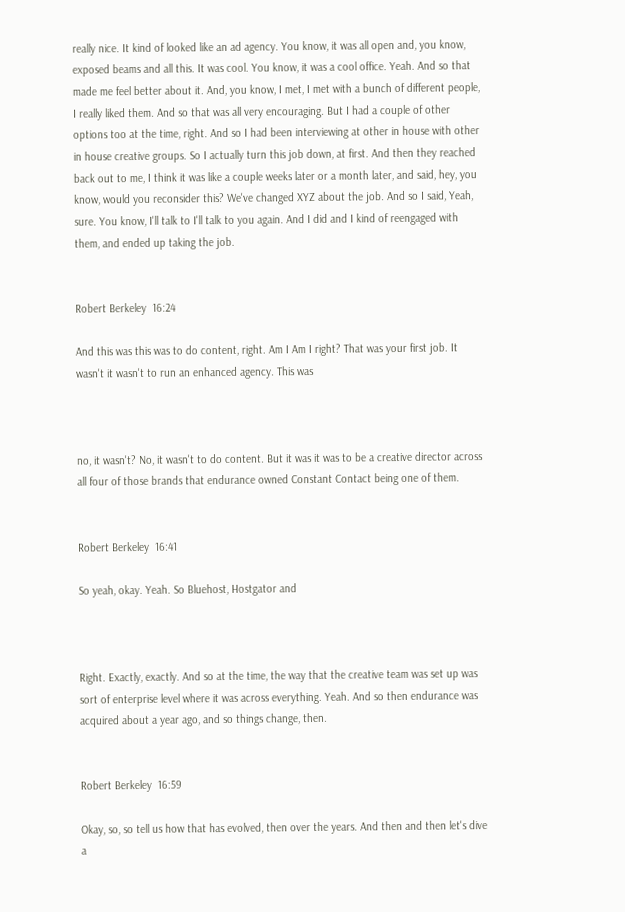really nice. It kind of looked like an ad agency. You know, it was all open and, you know, exposed beams and all this. It was cool. You know, it was a cool office. Yeah. And so that made me feel better about it. And, you know, I met, I met with a bunch of different people, I really liked them. And so that was all very encouraging. But I had a couple of other options too at the time, right. And so I had been interviewing at other in house with other in house creative groups. So I actually turn this job down, at first. And then they reached back out to me, I think it was like a couple weeks later or a month later, and said, hey, you know, would you reconsider this? We've changed XYZ about the job. And so I said, Yeah, sure. You know, I'll talk to I'll talk to you again. And I did and I kind of reengaged with them, and ended up taking the job.


Robert Berkeley  16:24

And this was this was to do content, right. Am I Am I right? That was your first job. It wasn't it wasn't to run an enhanced agency. This was



no, it wasn't? No, it wasn't to do content. But it was it was to be a creative director across all four of those brands that endurance owned Constant Contact being one of them.


Robert Berkeley  16:41

So yeah, okay. Yeah. So Bluehost, Hostgator and



Right. Exactly, exactly. And so at the time, the way that the creative team was set up was sort of enterprise level where it was across everything. Yeah. And so then endurance was acquired about a year ago, and so things change, then.


Robert Berkeley  16:59

Okay, so, so tell us how that has evolved, then over the years. And then and then let's dive a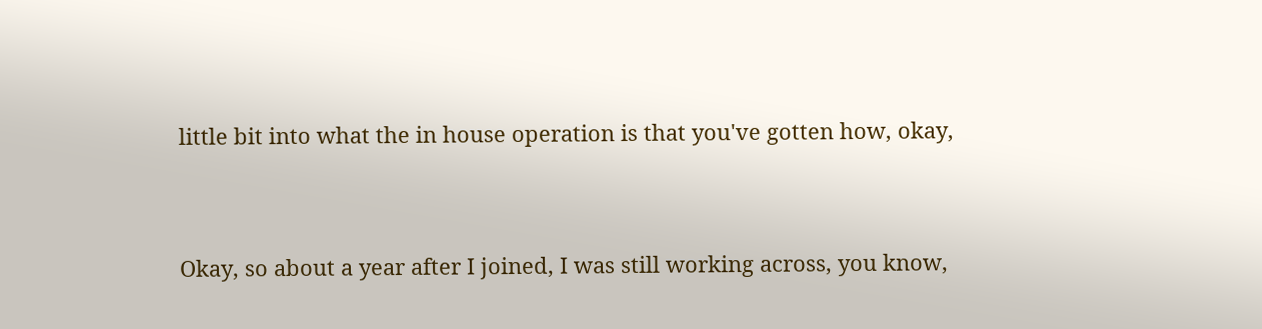little bit into what the in house operation is that you've gotten how, okay,



Okay, so about a year after I joined, I was still working across, you know,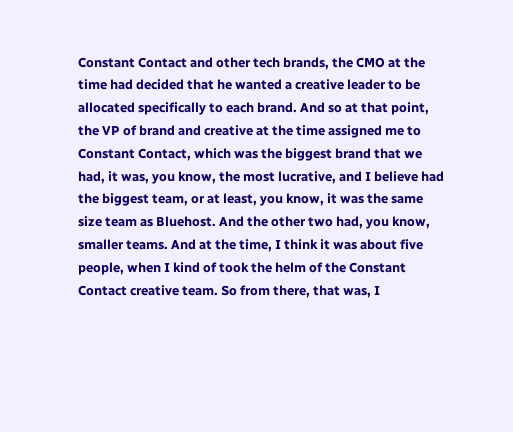Constant Contact and other tech brands, the CMO at the time had decided that he wanted a creative leader to be allocated specifically to each brand. And so at that point, the VP of brand and creative at the time assigned me to Constant Contact, which was the biggest brand that we had, it was, you know, the most lucrative, and I believe had the biggest team, or at least, you know, it was the same size team as Bluehost. And the other two had, you know, smaller teams. And at the time, I think it was about five people, when I kind of took the helm of the Constant Contact creative team. So from there, that was, I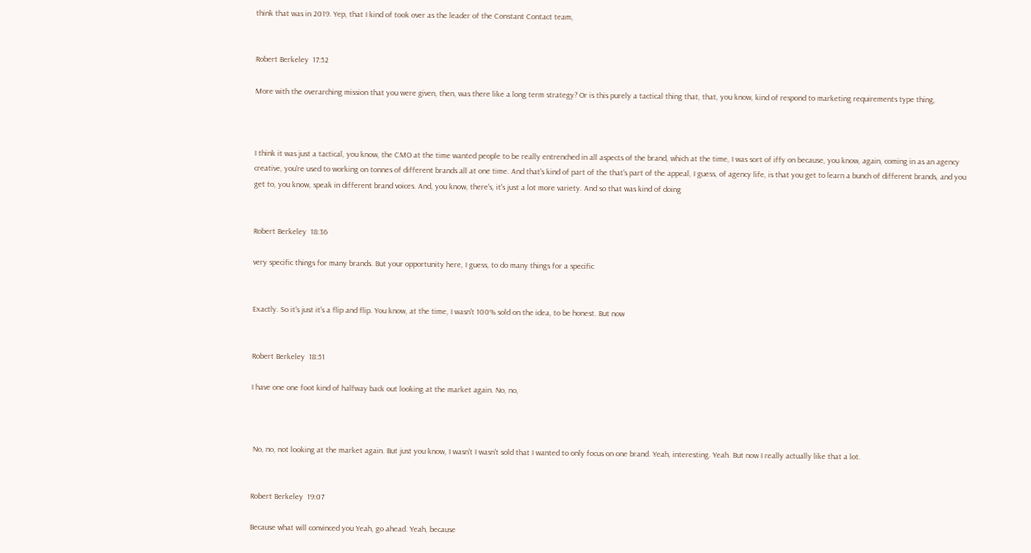think that was in 2019. Yep, that I kind of took over as the leader of the Constant Contact team,


Robert Berkeley  17:52

More with the overarching mission that you were given, then, was there like a long term strategy? Or is this purely a tactical thing that, that, you know, kind of respond to marketing requirements type thing,



I think it was just a tactical, you know, the CMO at the time wanted people to be really entrenched in all aspects of the brand, which at the time, I was sort of iffy on because, you know, again, coming in as an agency creative, you're used to working on tonnes of different brands all at one time. And that's kind of part of the that's part of the appeal, I guess, of agency life, is that you get to learn a bunch of different brands, and you get to, you know, speak in different brand voices. And, you know, there's, it's just a lot more variety. And so that was kind of doing


Robert Berkeley  18:36

very specific things for many brands. But your opportunity here, I guess, to do many things for a specific


Exactly. So it's just it's a flip and flip. You know, at the time, I wasn't 100% sold on the idea, to be honest. But now


Robert Berkeley  18:51

I have one one foot kind of halfway back out looking at the market again. No, no,



 No, no, not looking at the market again. But just you know, I wasn't I wasn't sold that I wanted to only focus on one brand. Yeah, interesting. Yeah. But now I really actually like that a lot.


Robert Berkeley  19:07

Because what will convinced you Yeah, go ahead. Yeah, because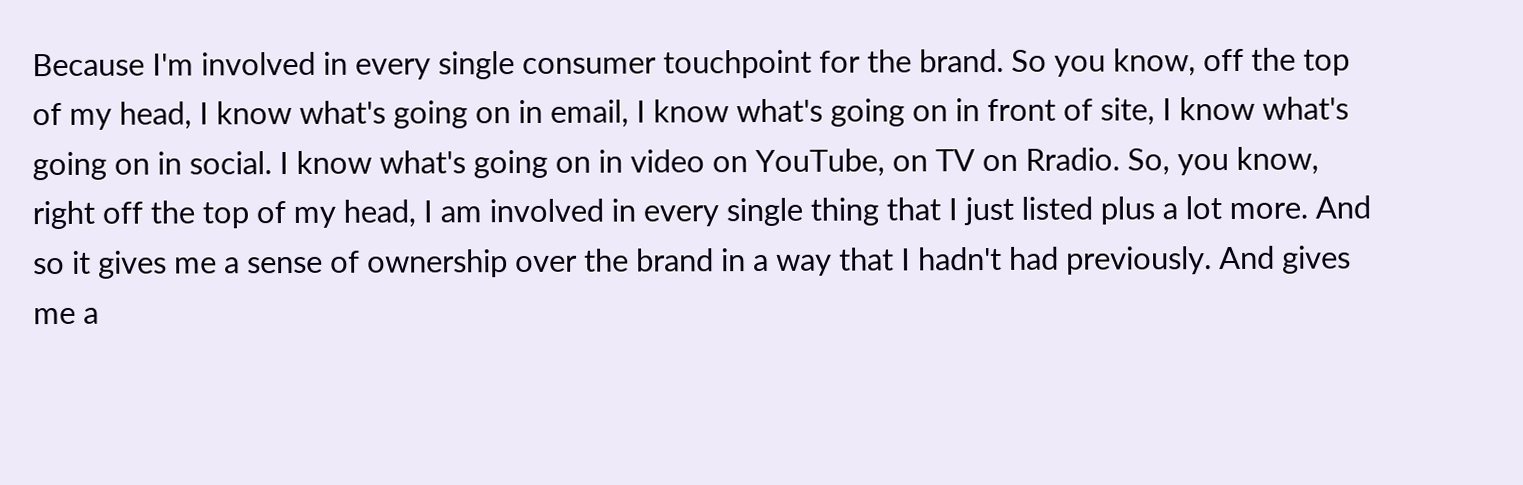Because I'm involved in every single consumer touchpoint for the brand. So you know, off the top of my head, I know what's going on in email, I know what's going on in front of site, I know what's going on in social. I know what's going on in video on YouTube, on TV on Rradio. So, you know, right off the top of my head, I am involved in every single thing that I just listed plus a lot more. And so it gives me a sense of ownership over the brand in a way that I hadn't had previously. And gives me a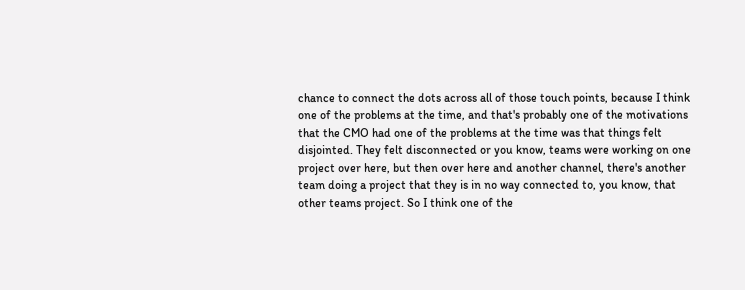chance to connect the dots across all of those touch points, because I think one of the problems at the time, and that's probably one of the motivations that the CMO had one of the problems at the time was that things felt disjointed. They felt disconnected or you know, teams were working on one project over here, but then over here and another channel, there's another team doing a project that they is in no way connected to, you know, that other teams project. So I think one of the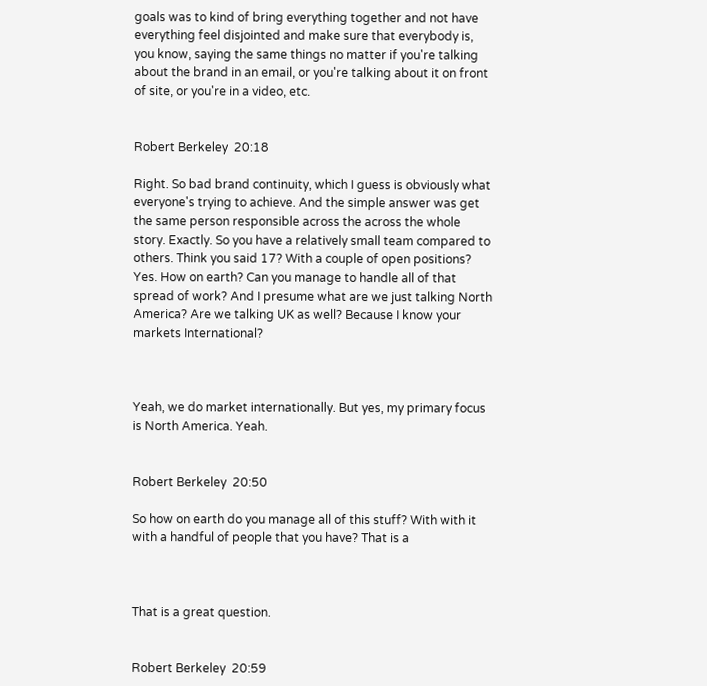goals was to kind of bring everything together and not have everything feel disjointed and make sure that everybody is, you know, saying the same things no matter if you're talking about the brand in an email, or you're talking about it on front of site, or you're in a video, etc.


Robert Berkeley  20:18

Right. So bad brand continuity, which I guess is obviously what everyone's trying to achieve. And the simple answer was get the same person responsible across the across the whole story. Exactly. So you have a relatively small team compared to others. Think you said 17? With a couple of open positions? Yes. How on earth? Can you manage to handle all of that spread of work? And I presume what are we just talking North America? Are we talking UK as well? Because I know your markets International?



Yeah, we do market internationally. But yes, my primary focus is North America. Yeah.


Robert Berkeley  20:50

So how on earth do you manage all of this stuff? With with it with a handful of people that you have? That is a



That is a great question.


Robert Berkeley  20:59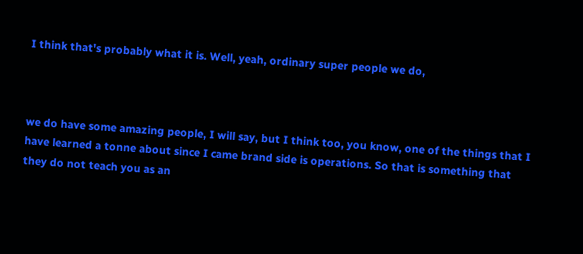I think that's probably what it is. Well, yeah, ordinary super people we do,



we do have some amazing people, I will say, but I think too, you know, one of the things that I have learned a tonne about since I came brand side is operations. So that is something that they do not teach you as an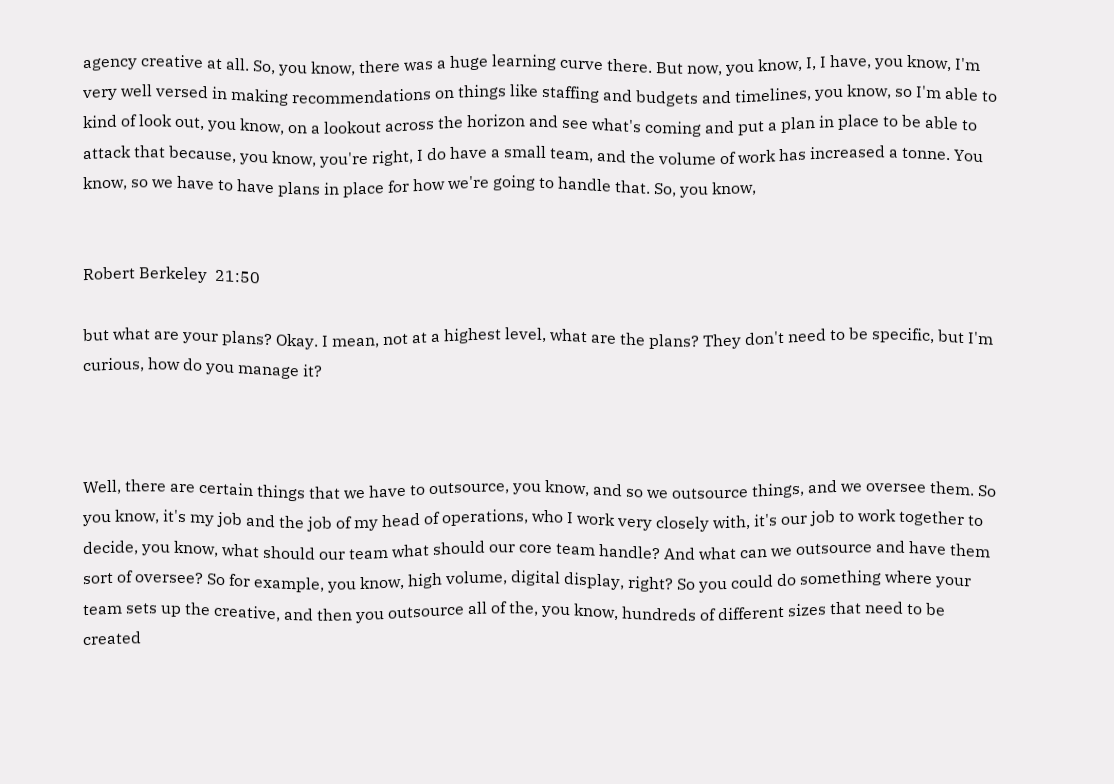agency creative at all. So, you know, there was a huge learning curve there. But now, you know, I, I have, you know, I'm very well versed in making recommendations on things like staffing and budgets and timelines, you know, so I'm able to kind of look out, you know, on a lookout across the horizon and see what's coming and put a plan in place to be able to attack that because, you know, you're right, I do have a small team, and the volume of work has increased a tonne. You know, so we have to have plans in place for how we're going to handle that. So, you know,


Robert Berkeley  21:50

but what are your plans? Okay. I mean, not at a highest level, what are the plans? They don't need to be specific, but I'm curious, how do you manage it?



Well, there are certain things that we have to outsource, you know, and so we outsource things, and we oversee them. So you know, it's my job and the job of my head of operations, who I work very closely with, it's our job to work together to decide, you know, what should our team what should our core team handle? And what can we outsource and have them sort of oversee? So for example, you know, high volume, digital display, right? So you could do something where your team sets up the creative, and then you outsource all of the, you know, hundreds of different sizes that need to be created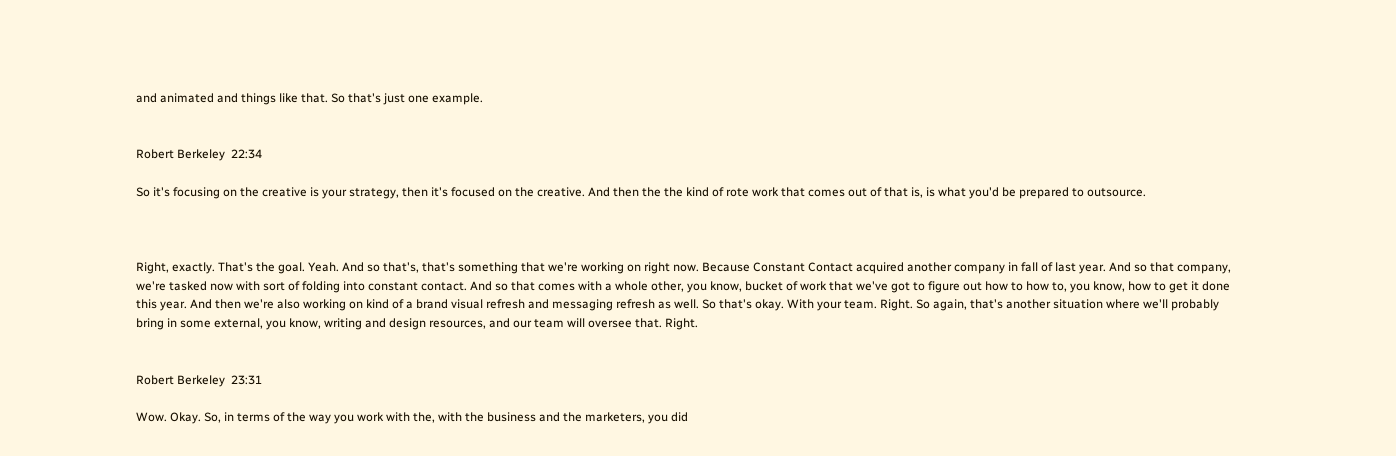and animated and things like that. So that's just one example.


Robert Berkeley  22:34

So it's focusing on the creative is your strategy, then it's focused on the creative. And then the the kind of rote work that comes out of that is, is what you'd be prepared to outsource.



Right, exactly. That's the goal. Yeah. And so that's, that's something that we're working on right now. Because Constant Contact acquired another company in fall of last year. And so that company, we're tasked now with sort of folding into constant contact. And so that comes with a whole other, you know, bucket of work that we've got to figure out how to how to, you know, how to get it done this year. And then we're also working on kind of a brand visual refresh and messaging refresh as well. So that's okay. With your team. Right. So again, that's another situation where we'll probably bring in some external, you know, writing and design resources, and our team will oversee that. Right.


Robert Berkeley  23:31

Wow. Okay. So, in terms of the way you work with the, with the business and the marketers, you did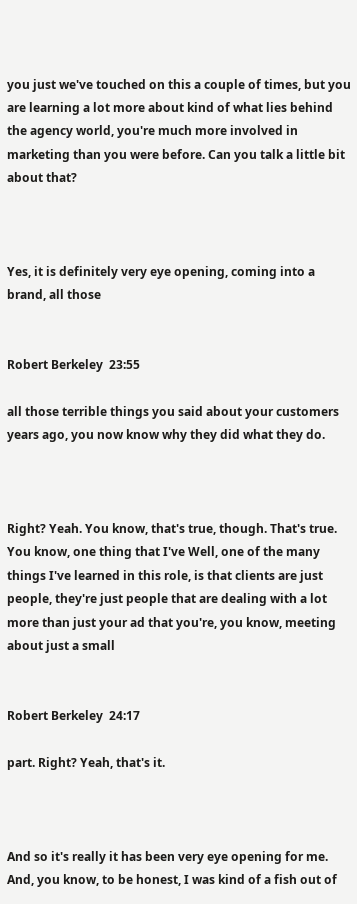you just we've touched on this a couple of times, but you are learning a lot more about kind of what lies behind the agency world, you're much more involved in marketing than you were before. Can you talk a little bit about that?



Yes, it is definitely very eye opening, coming into a brand, all those


Robert Berkeley  23:55

all those terrible things you said about your customers years ago, you now know why they did what they do.



Right? Yeah. You know, that's true, though. That's true. You know, one thing that I've Well, one of the many things I've learned in this role, is that clients are just people, they're just people that are dealing with a lot more than just your ad that you're, you know, meeting about just a small


Robert Berkeley  24:17

part. Right? Yeah, that's it.



And so it's really it has been very eye opening for me. And, you know, to be honest, I was kind of a fish out of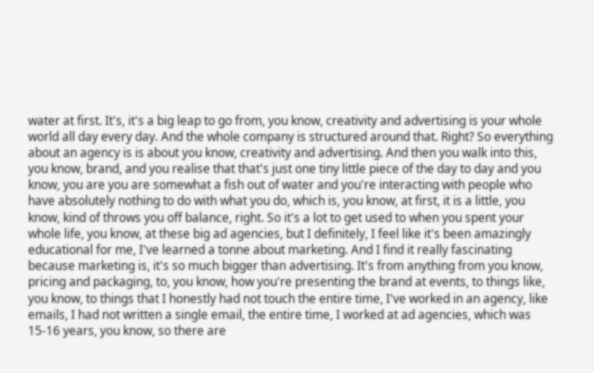water at first. It's, it's a big leap to go from, you know, creativity and advertising is your whole world all day every day. And the whole company is structured around that. Right? So everything about an agency is is about you know, creativity and advertising. And then you walk into this, you know, brand, and you realise that that's just one tiny little piece of the day to day and you know, you are you are somewhat a fish out of water and you're interacting with people who have absolutely nothing to do with what you do, which is, you know, at first, it is a little, you know, kind of throws you off balance, right. So it's a lot to get used to when you spent your whole life, you know, at these big ad agencies, but I definitely, I feel like it's been amazingly educational for me, I've learned a tonne about marketing. And I find it really fascinating because marketing is, it's so much bigger than advertising. It's from anything from you know, pricing and packaging, to, you know, how you're presenting the brand at events, to things like, you know, to things that I honestly had not touch the entire time, I've worked in an agency, like emails, I had not written a single email, the entire time, I worked at ad agencies, which was 15-16 years, you know, so there are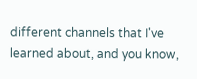different channels that I've learned about, and you know,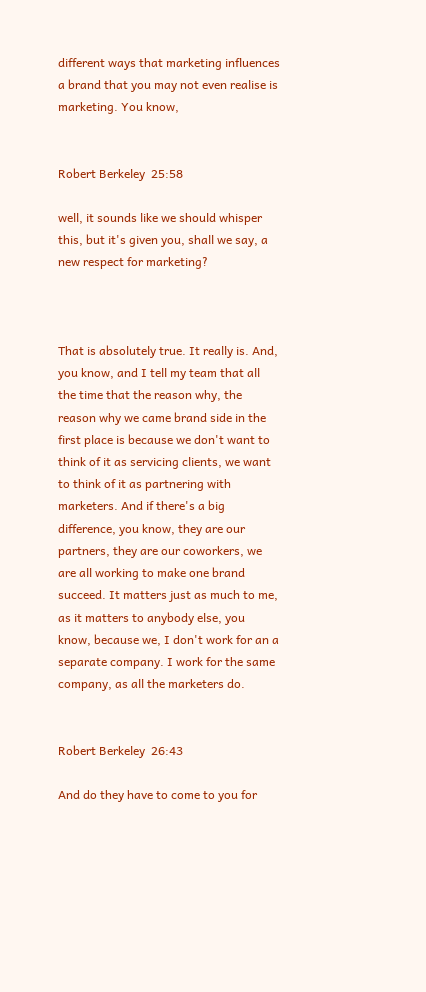different ways that marketing influences a brand that you may not even realise is marketing. You know,


Robert Berkeley  25:58

well, it sounds like we should whisper this, but it's given you, shall we say, a new respect for marketing?



That is absolutely true. It really is. And, you know, and I tell my team that all the time that the reason why, the reason why we came brand side in the first place is because we don't want to think of it as servicing clients, we want to think of it as partnering with marketers. And if there's a big difference, you know, they are our partners, they are our coworkers, we are all working to make one brand succeed. It matters just as much to me, as it matters to anybody else, you know, because we, I don't work for an a separate company. I work for the same company, as all the marketers do.


Robert Berkeley  26:43

And do they have to come to you for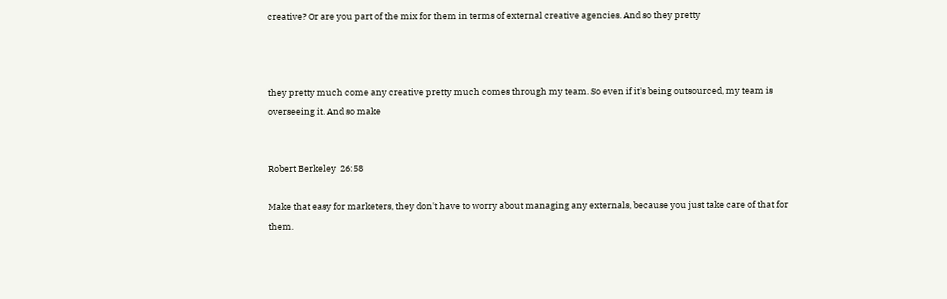creative? Or are you part of the mix for them in terms of external creative agencies. And so they pretty



they pretty much come any creative pretty much comes through my team. So even if it's being outsourced, my team is overseeing it. And so make


Robert Berkeley  26:58

Make that easy for marketers, they don't have to worry about managing any externals, because you just take care of that for them.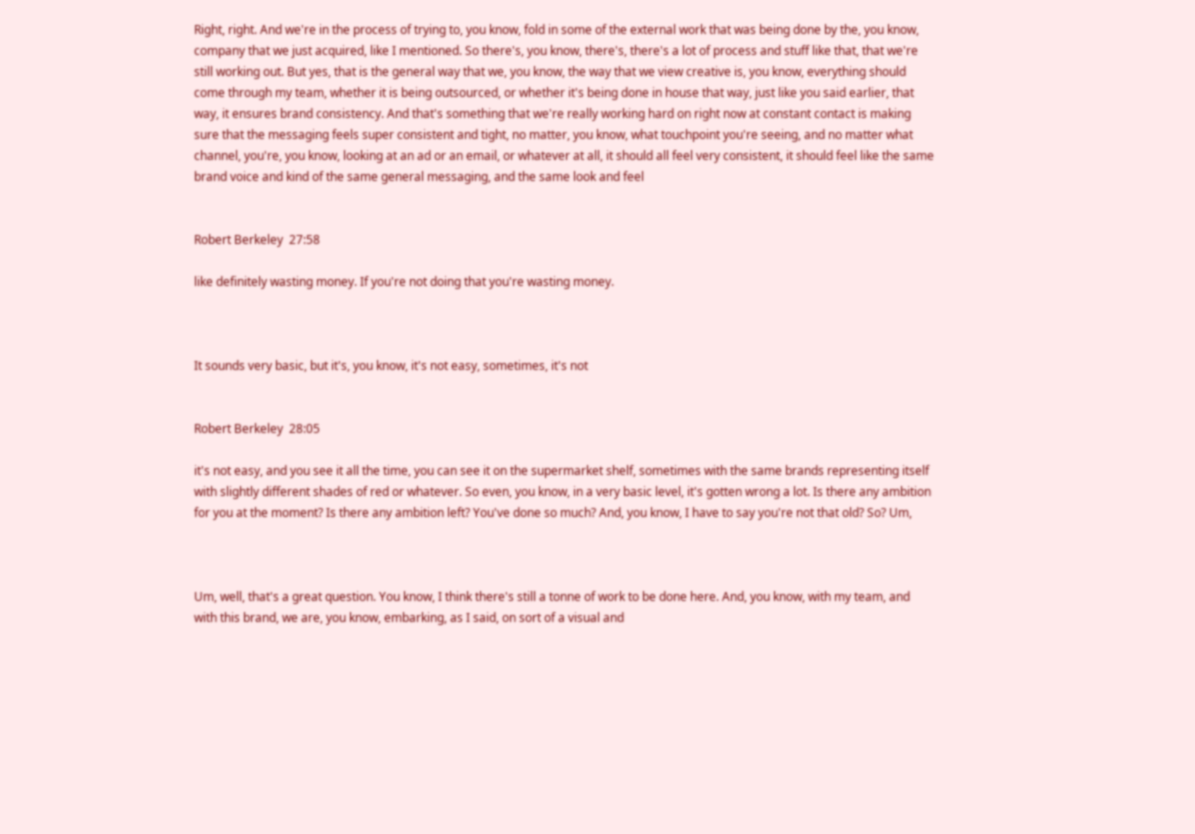Right, right. And we're in the process of trying to, you know, fold in some of the external work that was being done by the, you know, company that we just acquired, like I mentioned. So there's, you know, there's, there's a lot of process and stuff like that, that we're still working out. But yes, that is the general way that we, you know, the way that we view creative is, you know, everything should come through my team, whether it is being outsourced, or whether it's being done in house that way, just like you said earlier, that way, it ensures brand consistency. And that's something that we're really working hard on right now at constant contact is making sure that the messaging feels super consistent and tight, no matter, you know, what touchpoint you're seeing, and no matter what channel, you're, you know, looking at an ad or an email, or whatever at all, it should all feel very consistent, it should feel like the same brand voice and kind of the same general messaging, and the same look and feel


Robert Berkeley  27:58

like definitely wasting money. If you're not doing that you're wasting money.



It sounds very basic, but it's, you know, it's not easy, sometimes, it's not


Robert Berkeley  28:05

it's not easy, and you see it all the time, you can see it on the supermarket shelf, sometimes with the same brands representing itself with slightly different shades of red or whatever. So even, you know, in a very basic level, it's gotten wrong a lot. Is there any ambition for you at the moment? Is there any ambition left? You've done so much? And, you know, I have to say you're not that old? So? Um,



Um, well, that's a great question. You know, I think there's still a tonne of work to be done here. And, you know, with my team, and with this brand, we are, you know, embarking, as I said, on sort of a visual and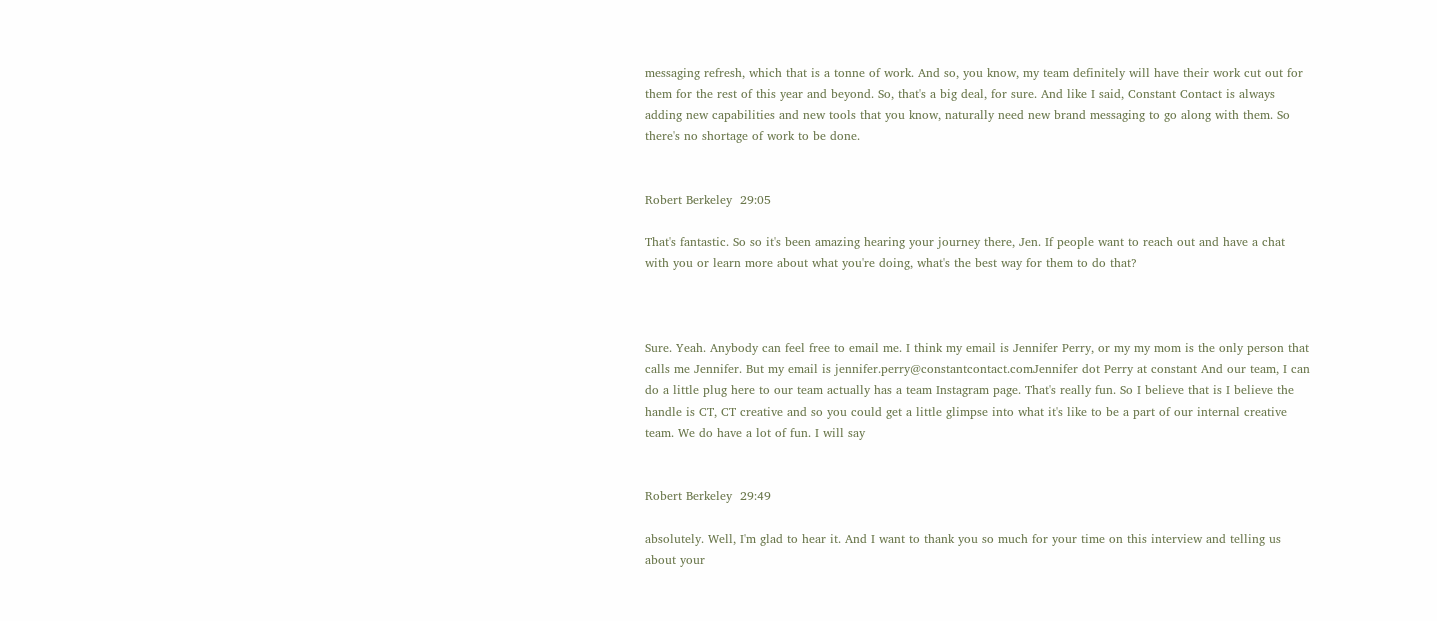messaging refresh, which that is a tonne of work. And so, you know, my team definitely will have their work cut out for them for the rest of this year and beyond. So, that's a big deal, for sure. And like I said, Constant Contact is always adding new capabilities and new tools that you know, naturally need new brand messaging to go along with them. So there's no shortage of work to be done.


Robert Berkeley  29:05

That's fantastic. So so it's been amazing hearing your journey there, Jen. If people want to reach out and have a chat with you or learn more about what you're doing, what's the best way for them to do that?



Sure. Yeah. Anybody can feel free to email me. I think my email is Jennifer Perry, or my my mom is the only person that calls me Jennifer. But my email is jennifer.perry@constantcontact.comJennifer dot Perry at constant And our team, I can do a little plug here to our team actually has a team Instagram page. That's really fun. So I believe that is I believe the handle is CT, CT creative and so you could get a little glimpse into what it's like to be a part of our internal creative team. We do have a lot of fun. I will say


Robert Berkeley  29:49

absolutely. Well, I'm glad to hear it. And I want to thank you so much for your time on this interview and telling us about your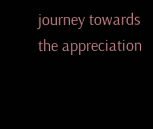journey towards the appreciation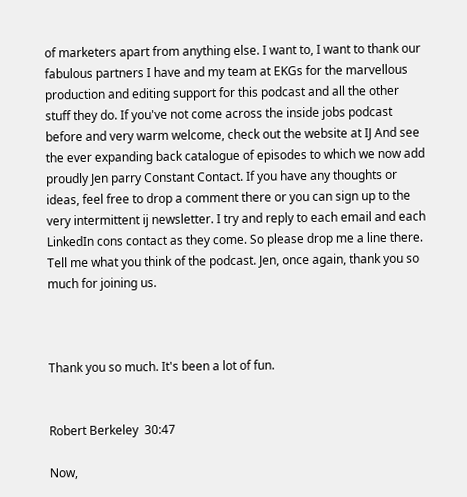of marketers apart from anything else. I want to, I want to thank our fabulous partners I have and my team at EKGs for the marvellous production and editing support for this podcast and all the other stuff they do. If you've not come across the inside jobs podcast before and very warm welcome, check out the website at IJ And see the ever expanding back catalogue of episodes to which we now add proudly Jen parry Constant Contact. If you have any thoughts or ideas, feel free to drop a comment there or you can sign up to the very intermittent ij newsletter. I try and reply to each email and each LinkedIn cons contact as they come. So please drop me a line there. Tell me what you think of the podcast. Jen, once again, thank you so much for joining us.



Thank you so much. It's been a lot of fun.


Robert Berkeley  30:47

Now,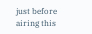just before airing this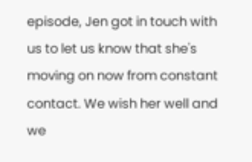episode, Jen got in touch with us to let us know that she's moving on now from constant contact. We wish her well and we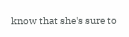know that she's sure to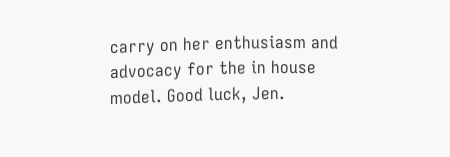carry on her enthusiasm and advocacy for the in house model. Good luck, Jen.